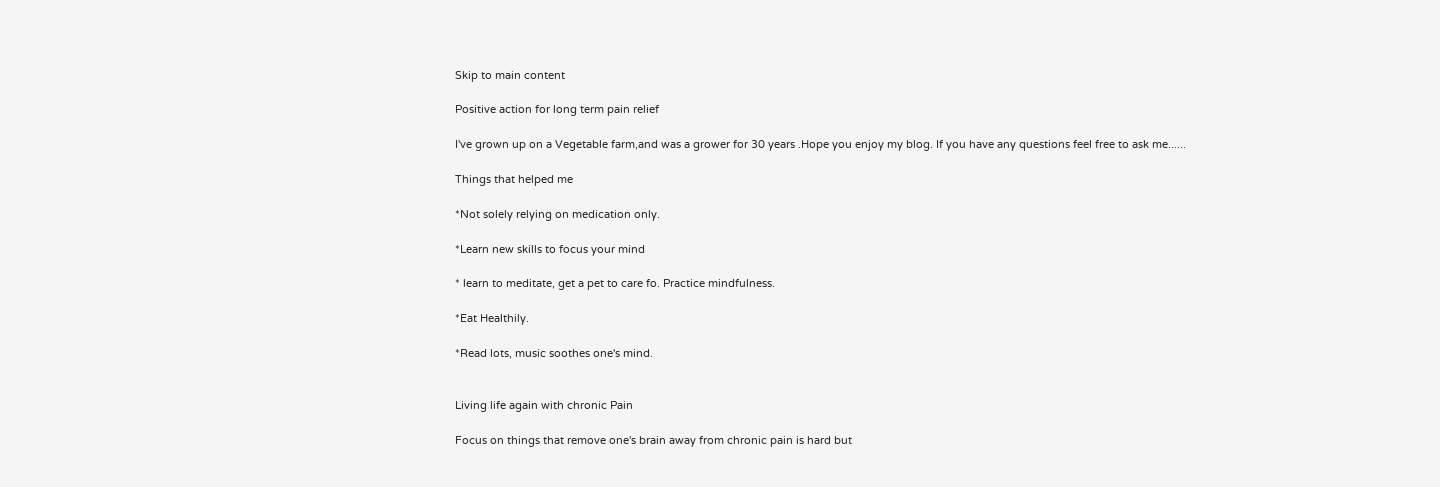Skip to main content

Positive action for long term pain relief

I've grown up on a Vegetable farm,and was a grower for 30 years .Hope you enjoy my blog. If you have any questions feel free to ask me......

Things that helped me

*Not solely relying on medication only.

*Learn new skills to focus your mind

* learn to meditate, get a pet to care fo. Practice mindfulness.

*Eat Healthily.

*Read lots, music soothes one's mind.


Living life again with chronic Pain

Focus on things that remove one's brain away from chronic pain is hard but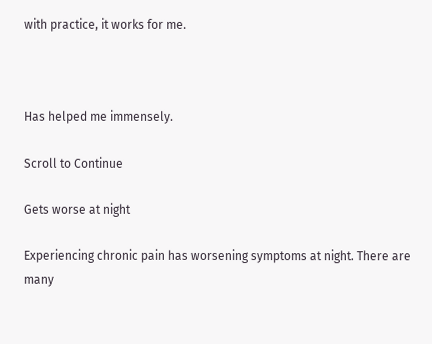with practice, it works for me.



Has helped me immensely.

Scroll to Continue

Gets worse at night

Experiencing chronic pain has worsening symptoms at night. There are many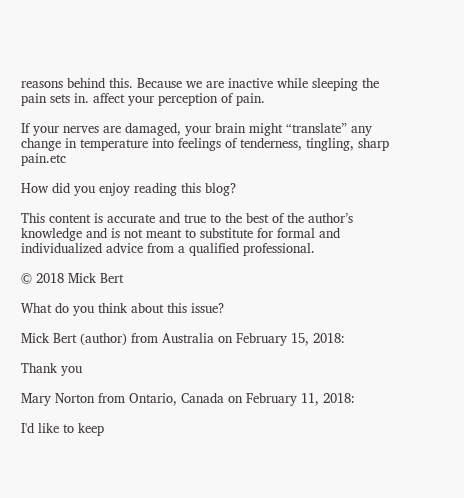reasons behind this. Because we are inactive while sleeping the pain sets in. affect your perception of pain.

If your nerves are damaged, your brain might “translate” any change in temperature into feelings of tenderness, tingling, sharp pain.etc

How did you enjoy reading this blog?

This content is accurate and true to the best of the author’s knowledge and is not meant to substitute for formal and individualized advice from a qualified professional.

© 2018 Mick Bert

What do you think about this issue?

Mick Bert (author) from Australia on February 15, 2018:

Thank you

Mary Norton from Ontario, Canada on February 11, 2018:

I'd like to keep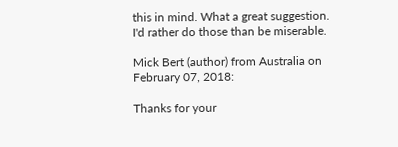this in mind. What a great suggestion. I'd rather do those than be miserable.

Mick Bert (author) from Australia on February 07, 2018:

Thanks for your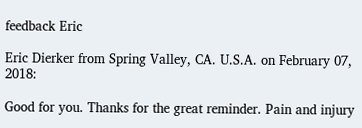feedback Eric

Eric Dierker from Spring Valley, CA. U.S.A. on February 07, 2018:

Good for you. Thanks for the great reminder. Pain and injury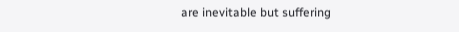are inevitable but suffering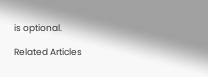is optional.

Related Articles